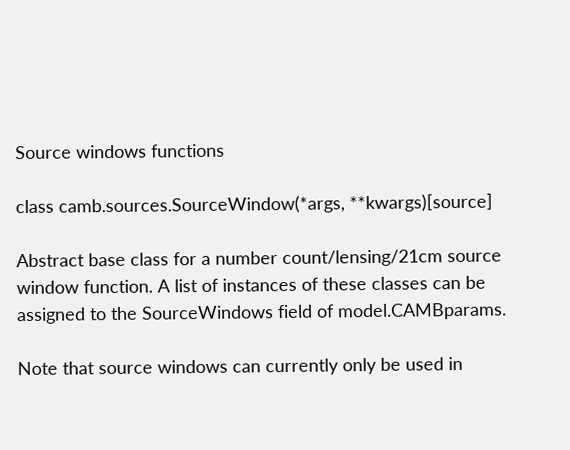Source windows functions

class camb.sources.SourceWindow(*args, **kwargs)[source]

Abstract base class for a number count/lensing/21cm source window function. A list of instances of these classes can be assigned to the SourceWindows field of model.CAMBparams.

Note that source windows can currently only be used in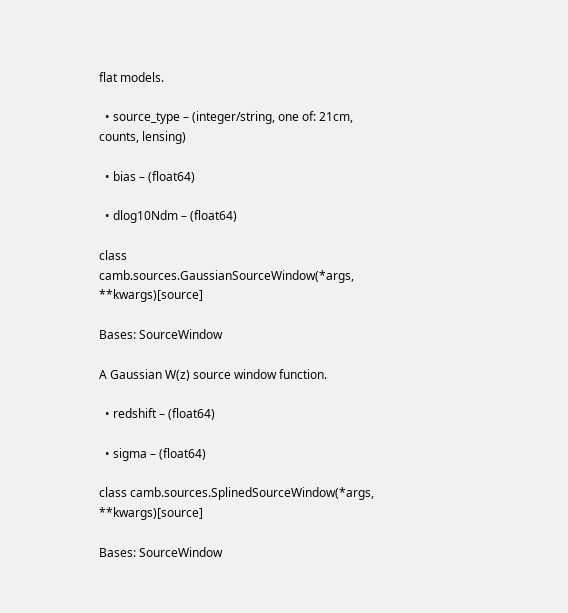flat models.

  • source_type – (integer/string, one of: 21cm, counts, lensing)

  • bias – (float64)

  • dlog10Ndm – (float64)

class camb.sources.GaussianSourceWindow(*args, **kwargs)[source]

Bases: SourceWindow

A Gaussian W(z) source window function.

  • redshift – (float64)

  • sigma – (float64)

class camb.sources.SplinedSourceWindow(*args, **kwargs)[source]

Bases: SourceWindow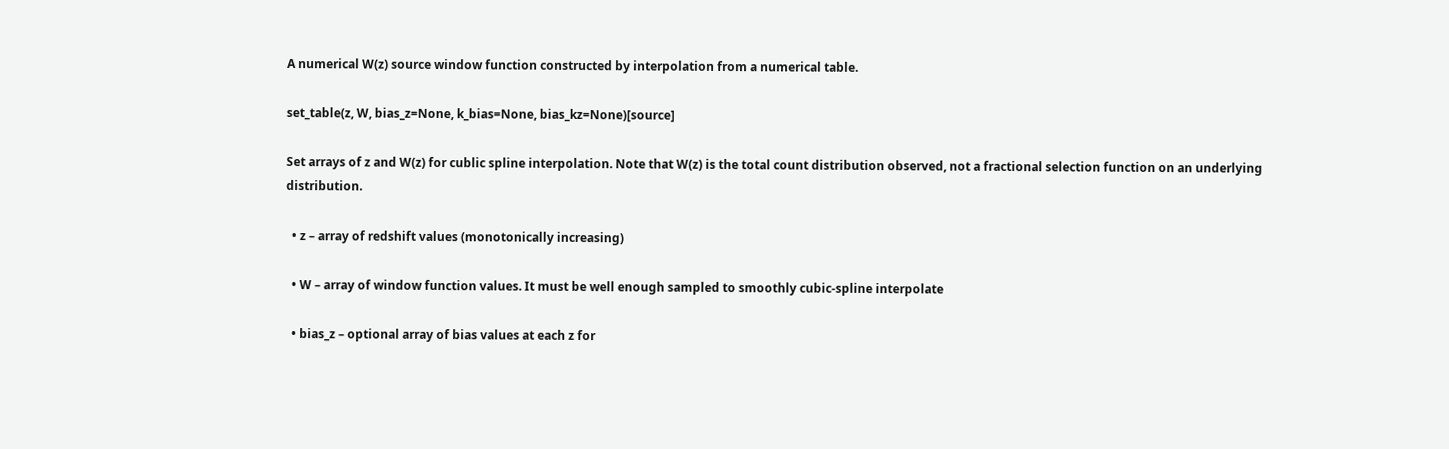A numerical W(z) source window function constructed by interpolation from a numerical table.

set_table(z, W, bias_z=None, k_bias=None, bias_kz=None)[source]

Set arrays of z and W(z) for cublic spline interpolation. Note that W(z) is the total count distribution observed, not a fractional selection function on an underlying distribution.

  • z – array of redshift values (monotonically increasing)

  • W – array of window function values. It must be well enough sampled to smoothly cubic-spline interpolate

  • bias_z – optional array of bias values at each z for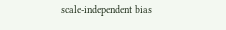scale-independent bias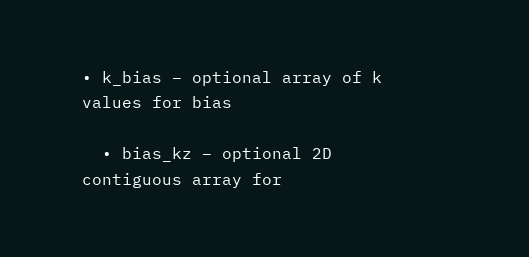• k_bias – optional array of k values for bias

  • bias_kz – optional 2D contiguous array for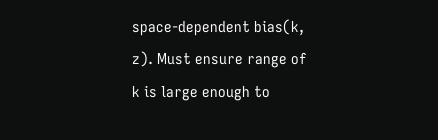space-dependent bias(k, z). Must ensure range of k is large enough to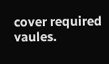cover required vaules.